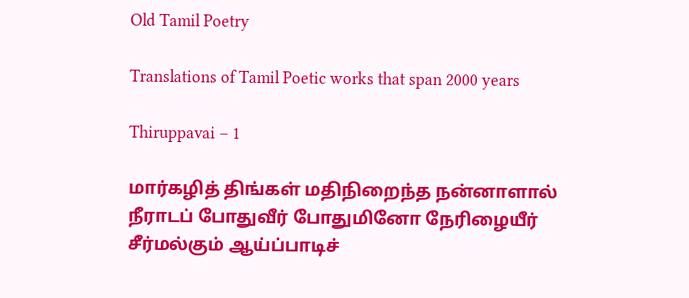Old Tamil Poetry

Translations of Tamil Poetic works that span 2000 years

Thiruppavai – 1

மார்கழித் திங்கள் மதிநிறைந்த நன்னாளால்
நீராடப் போதுவீர் போதுமினோ நேரிழையீர்
சீர்மல்கும் ஆய்ப்பாடிச்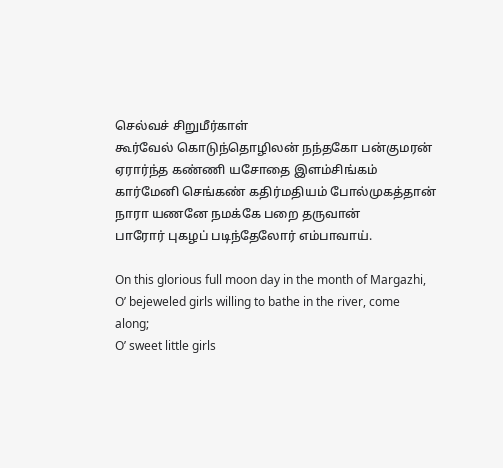செல்வச் சிறுமீர்காள்
கூர்வேல் கொடுந்தொழிலன் நந்தகோ பன்குமரன்
ஏரார்ந்த கண்ணி யசோதை இளம்சிங்கம்
கார்மேனி செங்கண் கதிர்மதியம் போல்முகத்தான்
நாரா யணனே நமக்கே பறை தருவான்
பாரோர் புகழப் படிந்தேலோர் எம்பாவாய்.

On this glorious full moon day in the month of Margazhi,
O’ bejeweled girls willing to bathe in the river, come along;
O’ sweet little girls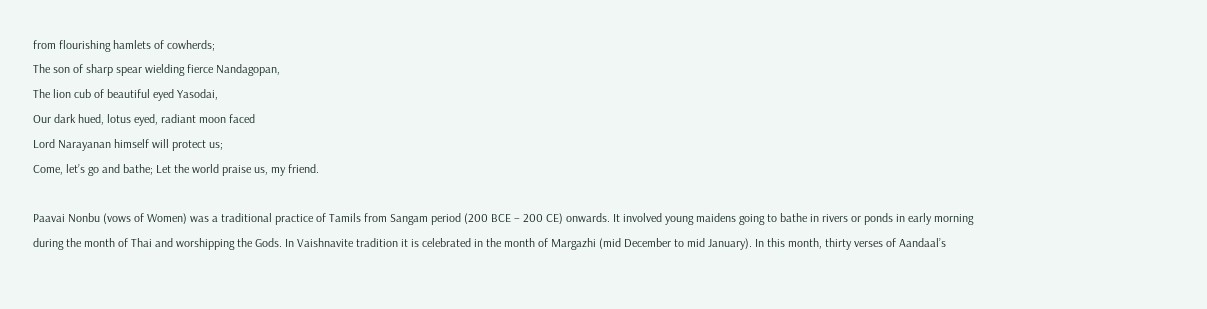from flourishing hamlets of cowherds;
The son of sharp spear wielding fierce Nandagopan,
The lion cub of beautiful eyed Yasodai,
Our dark hued, lotus eyed, radiant moon faced
Lord Narayanan himself will protect us;
Come, let’s go and bathe; Let the world praise us, my friend.

Paavai Nonbu (vows of Women) was a traditional practice of Tamils from Sangam period (200 BCE – 200 CE) onwards. It involved young maidens going to bathe in rivers or ponds in early morning during the month of Thai and worshipping the Gods. In Vaishnavite tradition it is celebrated in the month of Margazhi (mid December to mid January). In this month, thirty verses of Aandaal’s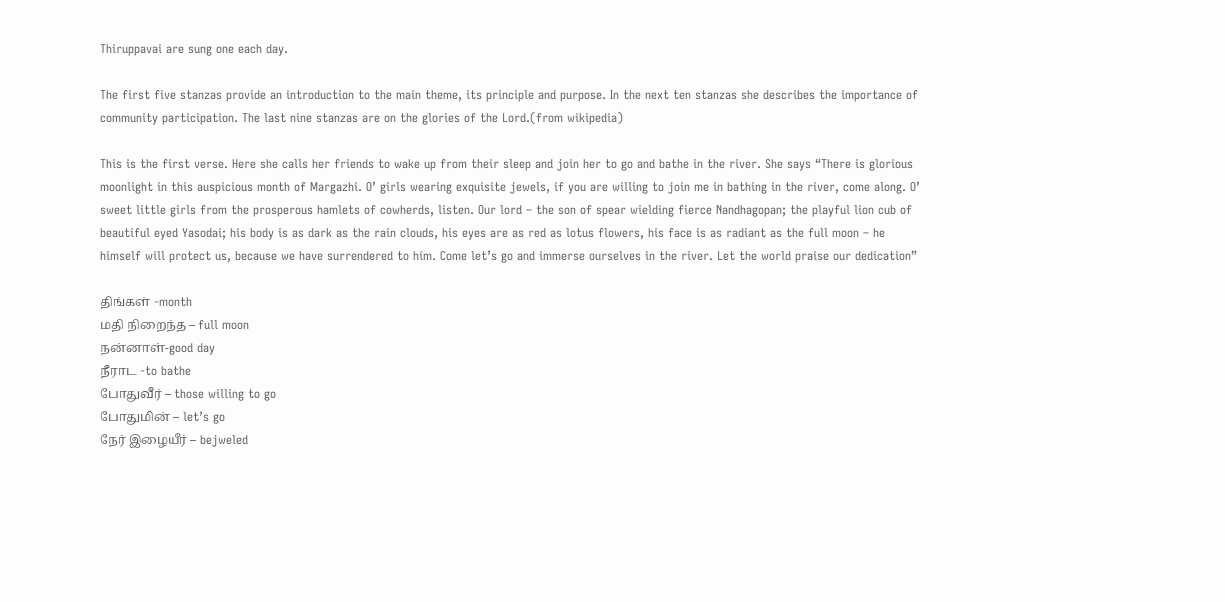Thiruppavai are sung one each day.

The first five stanzas provide an introduction to the main theme, its principle and purpose. In the next ten stanzas she describes the importance of community participation. The last nine stanzas are on the glories of the Lord.(from wikipedia)

This is the first verse. Here she calls her friends to wake up from their sleep and join her to go and bathe in the river. She says “There is glorious moonlight in this auspicious month of Margazhi. O’ girls wearing exquisite jewels, if you are willing to join me in bathing in the river, come along. O’ sweet little girls from the prosperous hamlets of cowherds, listen. Our lord – the son of spear wielding fierce Nandhagopan; the playful lion cub of beautiful eyed Yasodai; his body is as dark as the rain clouds, his eyes are as red as lotus flowers, his face is as radiant as the full moon – he himself will protect us, because we have surrendered to him. Come let’s go and immerse ourselves in the river. Let the world praise our dedication”

திங்கள் -month
மதி நிறைந்த – full moon
நன்னாள்-good day
நீராட -to bathe
போதுவீர் – those willing to go
போதுமின் – let’s go
நேர் இழையீர் – bejweled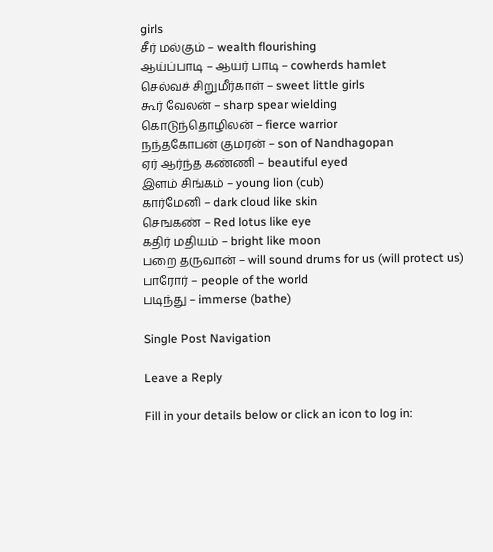girls
சீர் மல்கும் – wealth flourishing
ஆய்ப்பாடி – ஆயர் பாடி – cowherds hamlet
செல்வச் சிறுமீர்காள் – sweet little girls
கூர் வேலன் – sharp spear wielding
கொடுந்தொழிலன் – fierce warrior
நந்தகோபன் குமரன் – son of Nandhagopan
ஏர் ஆர்ந்த கண்ணி – beautiful eyed
இளம் சிங்கம் – young lion (cub)
கார்மேனி – dark cloud like skin
செஙகண் – Red lotus like eye
கதிர் மதியம் – bright like moon
பறை தருவான் – will sound drums for us (will protect us)
பாரோர் – people of the world
படிந்து – immerse (bathe)

Single Post Navigation

Leave a Reply

Fill in your details below or click an icon to log in: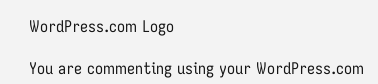WordPress.com Logo

You are commenting using your WordPress.com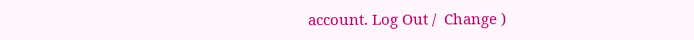account. Log Out /  Change )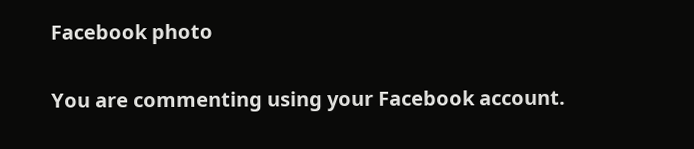Facebook photo

You are commenting using your Facebook account.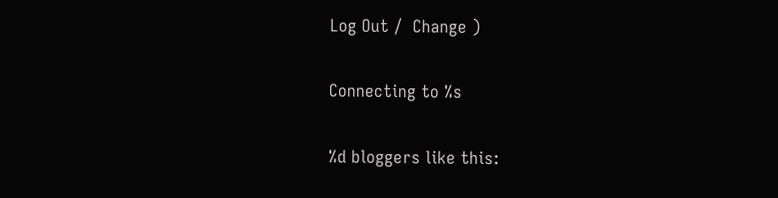Log Out /  Change )

Connecting to %s

%d bloggers like this: